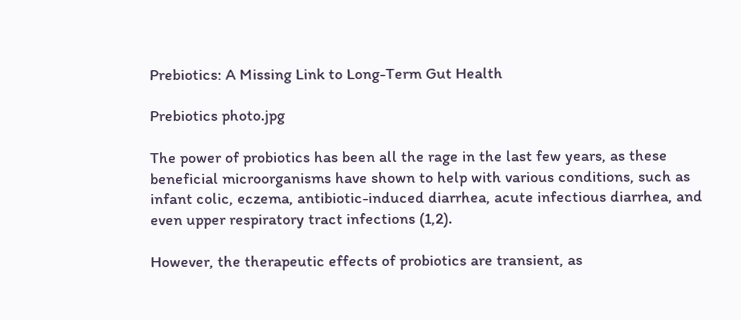Prebiotics: A Missing Link to Long-Term Gut Health

Prebiotics photo.jpg

The power of probiotics has been all the rage in the last few years, as these beneficial microorganisms have shown to help with various conditions, such as infant colic, eczema, antibiotic-induced diarrhea, acute infectious diarrhea, and even upper respiratory tract infections (1,2).

However, the therapeutic effects of probiotics are transient, as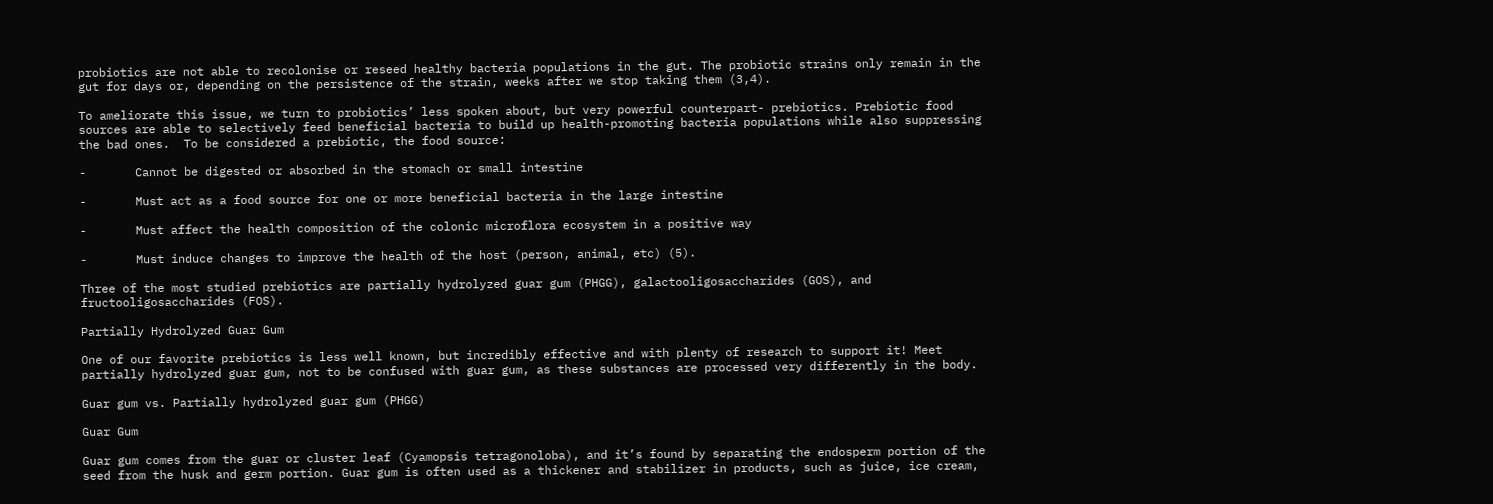probiotics are not able to recolonise or reseed healthy bacteria populations in the gut. The probiotic strains only remain in the gut for days or, depending on the persistence of the strain, weeks after we stop taking them (3,4).

To ameliorate this issue, we turn to probiotics’ less spoken about, but very powerful counterpart- prebiotics. Prebiotic food sources are able to selectively feed beneficial bacteria to build up health-promoting bacteria populations while also suppressing the bad ones.  To be considered a prebiotic, the food source:

-       Cannot be digested or absorbed in the stomach or small intestine

-       Must act as a food source for one or more beneficial bacteria in the large intestine

-       Must affect the health composition of the colonic microflora ecosystem in a positive way

-       Must induce changes to improve the health of the host (person, animal, etc) (5).

Three of the most studied prebiotics are partially hydrolyzed guar gum (PHGG), galactooligosaccharides (GOS), and fructooligosaccharides (FOS).

Partially Hydrolyzed Guar Gum

One of our favorite prebiotics is less well known, but incredibly effective and with plenty of research to support it! Meet partially hydrolyzed guar gum, not to be confused with guar gum, as these substances are processed very differently in the body.

Guar gum vs. Partially hydrolyzed guar gum (PHGG)

Guar Gum

Guar gum comes from the guar or cluster leaf (Cyamopsis tetragonoloba), and it’s found by separating the endosperm portion of the seed from the husk and germ portion. Guar gum is often used as a thickener and stabilizer in products, such as juice, ice cream,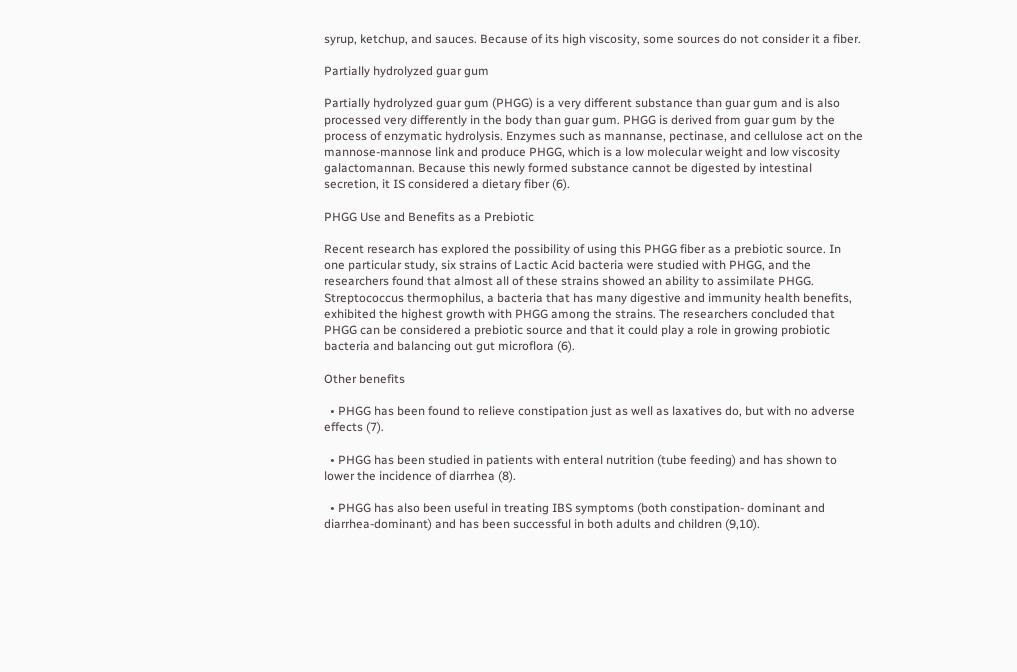syrup, ketchup, and sauces. Because of its high viscosity, some sources do not consider it a fiber.

Partially hydrolyzed guar gum

Partially hydrolyzed guar gum (PHGG) is a very different substance than guar gum and is also processed very differently in the body than guar gum. PHGG is derived from guar gum by the process of enzymatic hydrolysis. Enzymes such as mannanse, pectinase, and cellulose act on the mannose-mannose link and produce PHGG, which is a low molecular weight and low viscosity galactomannan. Because this newly formed substance cannot be digested by intestinal secretion, it IS considered a dietary fiber (6).

PHGG Use and Benefits as a Prebiotic

Recent research has explored the possibility of using this PHGG fiber as a prebiotic source. In one particular study, six strains of Lactic Acid bacteria were studied with PHGG, and the researchers found that almost all of these strains showed an ability to assimilate PHGG. Streptococcus thermophilus, a bacteria that has many digestive and immunity health benefits, exhibited the highest growth with PHGG among the strains. The researchers concluded that PHGG can be considered a prebiotic source and that it could play a role in growing probiotic bacteria and balancing out gut microflora (6).

Other benefits

  • PHGG has been found to relieve constipation just as well as laxatives do, but with no adverse effects (7).

  • PHGG has been studied in patients with enteral nutrition (tube feeding) and has shown to lower the incidence of diarrhea (8).

  • PHGG has also been useful in treating IBS symptoms (both constipation- dominant and diarrhea-dominant) and has been successful in both adults and children (9,10).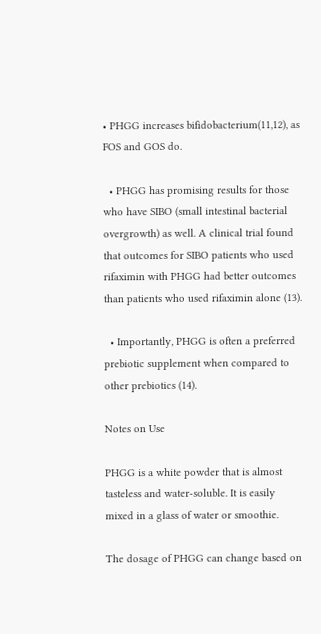• PHGG increases bifidobacterium(11,12), as FOS and GOS do.

  • PHGG has promising results for those who have SIBO (small intestinal bacterial overgrowth) as well. A clinical trial found that outcomes for SIBO patients who used rifaximin with PHGG had better outcomes than patients who used rifaximin alone (13).

  • Importantly, PHGG is often a preferred prebiotic supplement when compared to other prebiotics (14).

Notes on Use

PHGG is a white powder that is almost tasteless and water-soluble. It is easily mixed in a glass of water or smoothie.

The dosage of PHGG can change based on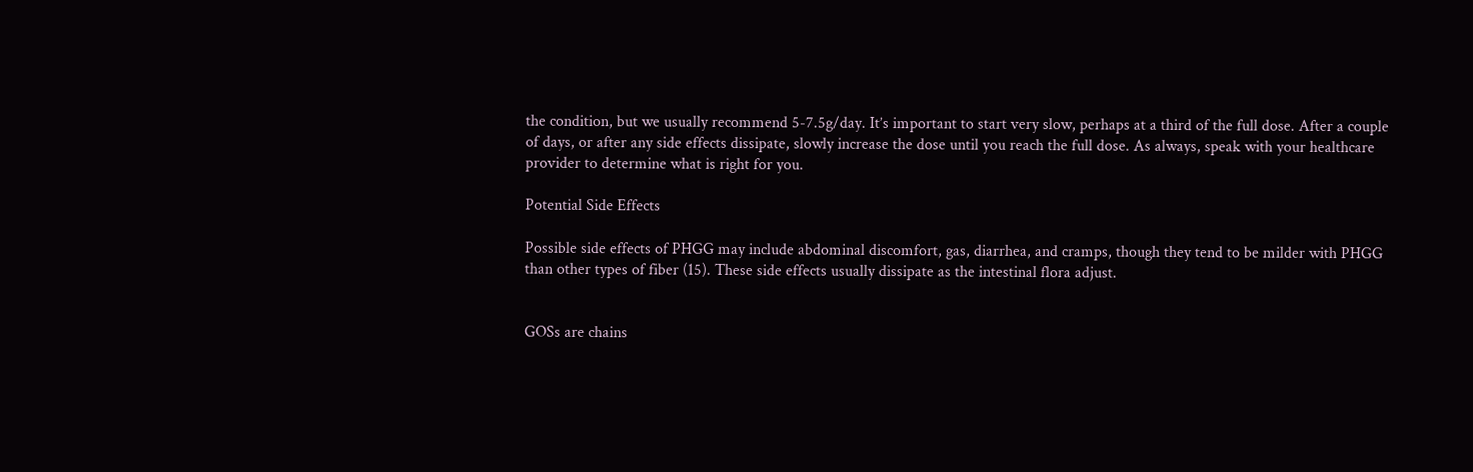the condition, but we usually recommend 5-7.5g/day. It’s important to start very slow, perhaps at a third of the full dose. After a couple of days, or after any side effects dissipate, slowly increase the dose until you reach the full dose. As always, speak with your healthcare provider to determine what is right for you.

Potential Side Effects

Possible side effects of PHGG may include abdominal discomfort, gas, diarrhea, and cramps, though they tend to be milder with PHGG than other types of fiber (15). These side effects usually dissipate as the intestinal flora adjust.


GOSs are chains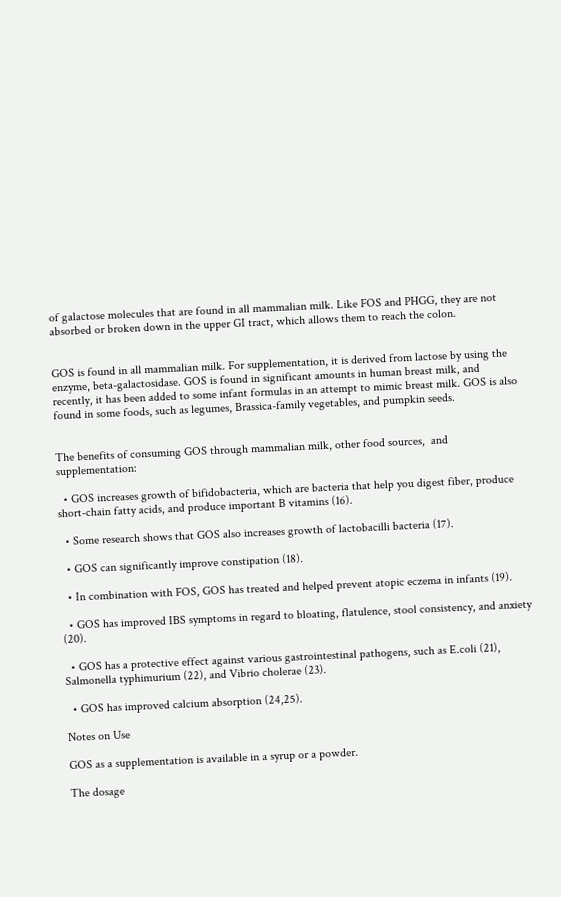of galactose molecules that are found in all mammalian milk. Like FOS and PHGG, they are not absorbed or broken down in the upper GI tract, which allows them to reach the colon.


GOS is found in all mammalian milk. For supplementation, it is derived from lactose by using the enzyme, beta-galactosidase. GOS is found in significant amounts in human breast milk, and recently, it has been added to some infant formulas in an attempt to mimic breast milk. GOS is also found in some foods, such as legumes, Brassica-family vegetables, and pumpkin seeds.


The benefits of consuming GOS through mammalian milk, other food sources,  and supplementation:

  • GOS increases growth of bifidobacteria, which are bacteria that help you digest fiber, produce short-chain fatty acids, and produce important B vitamins (16).

  • Some research shows that GOS also increases growth of lactobacilli bacteria (17).

  • GOS can significantly improve constipation (18).

  • In combination with FOS, GOS has treated and helped prevent atopic eczema in infants (19).

  • GOS has improved IBS symptoms in regard to bloating, flatulence, stool consistency, and anxiety (20).

  • GOS has a protective effect against various gastrointestinal pathogens, such as E.coli (21), Salmonella typhimurium (22), and Vibrio cholerae (23).

  • GOS has improved calcium absorption (24,25).

Notes on Use

GOS as a supplementation is available in a syrup or a powder.

The dosage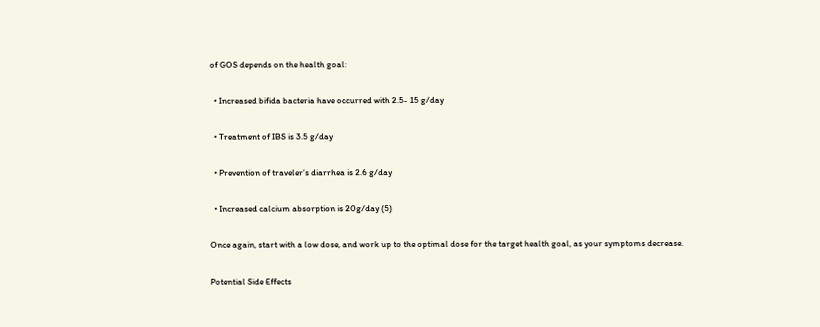of GOS depends on the health goal:

  • Increased bifida bacteria have occurred with 2.5- 15 g/day

  • Treatment of IBS is 3.5 g/day

  • Prevention of traveler’s diarrhea is 2.6 g/day

  • Increased calcium absorption is 20g/day (5)

Once again, start with a low dose, and work up to the optimal dose for the target health goal, as your symptoms decrease.

Potential Side Effects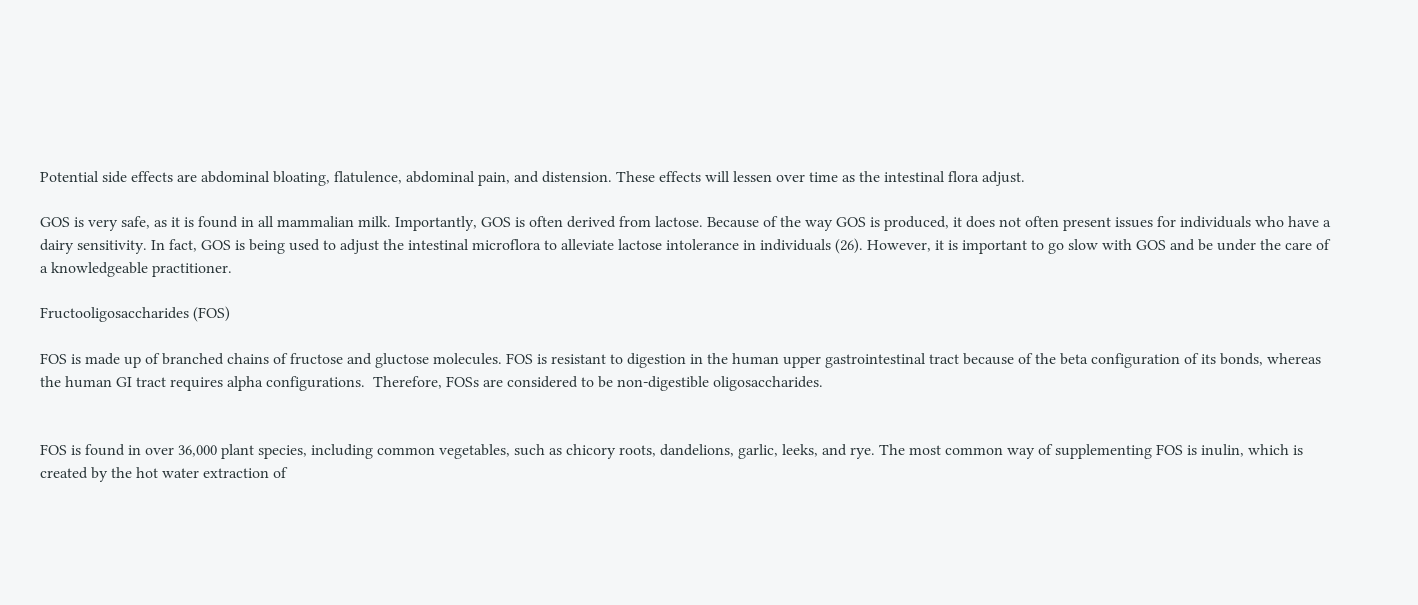Potential side effects are abdominal bloating, flatulence, abdominal pain, and distension. These effects will lessen over time as the intestinal flora adjust.

GOS is very safe, as it is found in all mammalian milk. Importantly, GOS is often derived from lactose. Because of the way GOS is produced, it does not often present issues for individuals who have a dairy sensitivity. In fact, GOS is being used to adjust the intestinal microflora to alleviate lactose intolerance in individuals (26). However, it is important to go slow with GOS and be under the care of a knowledgeable practitioner.

Fructooligosaccharides (FOS)

FOS is made up of branched chains of fructose and gluctose molecules. FOS is resistant to digestion in the human upper gastrointestinal tract because of the beta configuration of its bonds, whereas the human GI tract requires alpha configurations.  Therefore, FOSs are considered to be non-digestible oligosaccharides.


FOS is found in over 36,000 plant species, including common vegetables, such as chicory roots, dandelions, garlic, leeks, and rye. The most common way of supplementing FOS is inulin, which is created by the hot water extraction of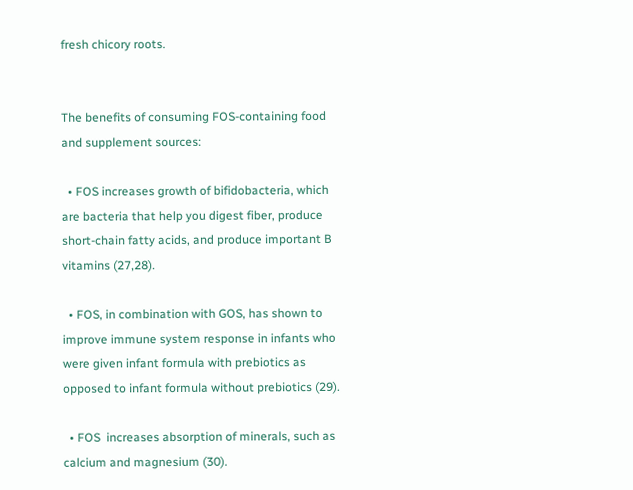fresh chicory roots.


The benefits of consuming FOS-containing food and supplement sources:

  • FOS increases growth of bifidobacteria, which are bacteria that help you digest fiber, produce short-chain fatty acids, and produce important B vitamins (27,28).

  • FOS, in combination with GOS, has shown to improve immune system response in infants who were given infant formula with prebiotics as opposed to infant formula without prebiotics (29).

  • FOS  increases absorption of minerals, such as calcium and magnesium (30).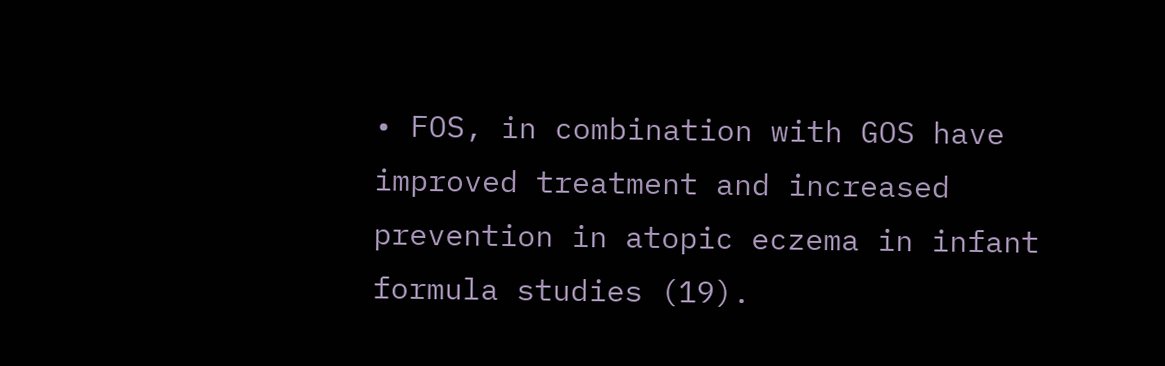• FOS, in combination with GOS have improved treatment and increased prevention in atopic eczema in infant formula studies (19).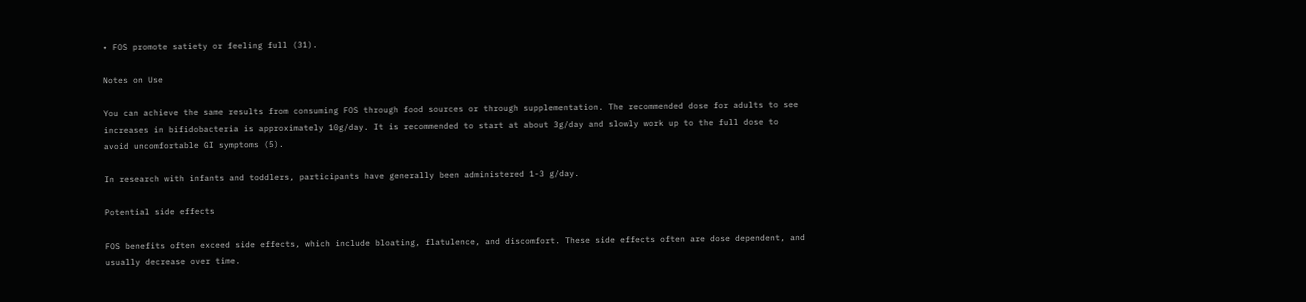• FOS promote satiety or feeling full (31).

Notes on Use

You can achieve the same results from consuming FOS through food sources or through supplementation. The recommended dose for adults to see increases in bifidobacteria is approximately 10g/day. It is recommended to start at about 3g/day and slowly work up to the full dose to avoid uncomfortable GI symptoms (5).

In research with infants and toddlers, participants have generally been administered 1-3 g/day.

Potential side effects

FOS benefits often exceed side effects, which include bloating, flatulence, and discomfort. These side effects often are dose dependent, and usually decrease over time.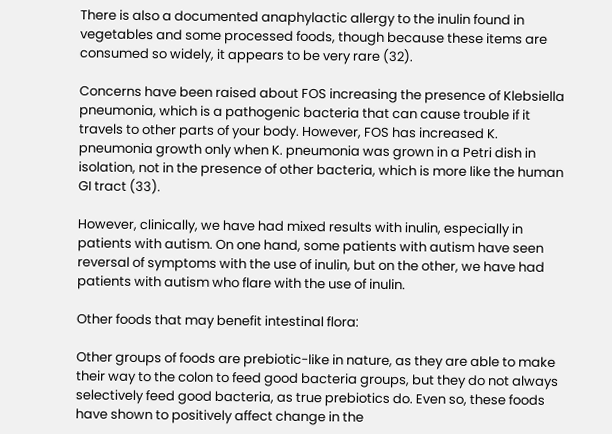There is also a documented anaphylactic allergy to the inulin found in vegetables and some processed foods, though because these items are consumed so widely, it appears to be very rare (32).

Concerns have been raised about FOS increasing the presence of Klebsiella pneumonia, which is a pathogenic bacteria that can cause trouble if it travels to other parts of your body. However, FOS has increased K. pneumonia growth only when K. pneumonia was grown in a Petri dish in isolation, not in the presence of other bacteria, which is more like the human GI tract (33).

However, clinically, we have had mixed results with inulin, especially in patients with autism. On one hand, some patients with autism have seen reversal of symptoms with the use of inulin, but on the other, we have had patients with autism who flare with the use of inulin.

Other foods that may benefit intestinal flora:

Other groups of foods are prebiotic-like in nature, as they are able to make their way to the colon to feed good bacteria groups, but they do not always selectively feed good bacteria, as true prebiotics do. Even so, these foods have shown to positively affect change in the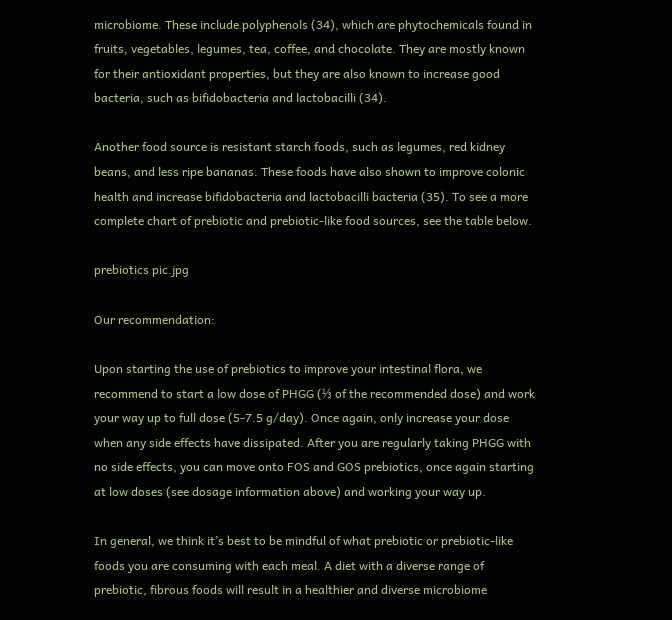microbiome. These include polyphenols (34), which are phytochemicals found in fruits, vegetables, legumes, tea, coffee, and chocolate. They are mostly known for their antioxidant properties, but they are also known to increase good bacteria, such as bifidobacteria and lactobacilli (34).

Another food source is resistant starch foods, such as legumes, red kidney beans, and less ripe bananas. These foods have also shown to improve colonic health and increase bifidobacteria and lactobacilli bacteria (35). To see a more complete chart of prebiotic and prebiotic-like food sources, see the table below.

prebiotics pic.jpg

Our recommendation:

Upon starting the use of prebiotics to improve your intestinal flora, we recommend to start a low dose of PHGG (⅓ of the recommended dose) and work your way up to full dose (5-7.5 g/day). Once again, only increase your dose when any side effects have dissipated. After you are regularly taking PHGG with no side effects, you can move onto FOS and GOS prebiotics, once again starting at low doses (see dosage information above) and working your way up.

In general, we think it’s best to be mindful of what prebiotic or prebiotic-like foods you are consuming with each meal. A diet with a diverse range of prebiotic, fibrous foods will result in a healthier and diverse microbiome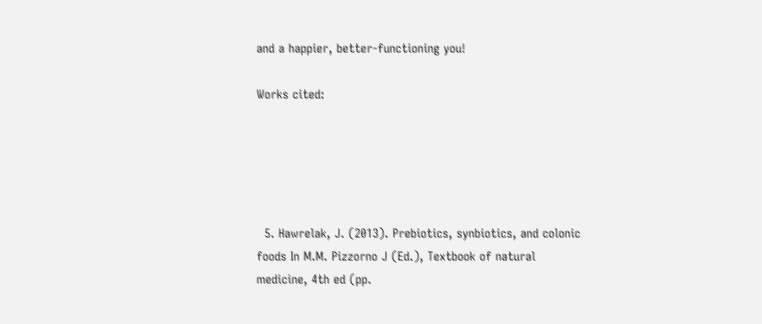and a happier, better-functioning you!

Works cited:





  5. Hawrelak, J. (2013). Prebiotics, synbiotics, and colonic foods In M.M. Pizzorno J (Ed.), Textbook of natural medicine, 4th ed (pp.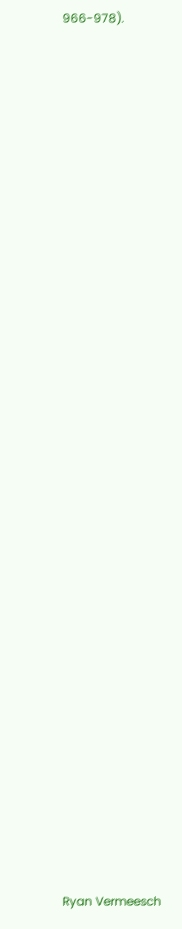966-978).































Ryan Vermeesch